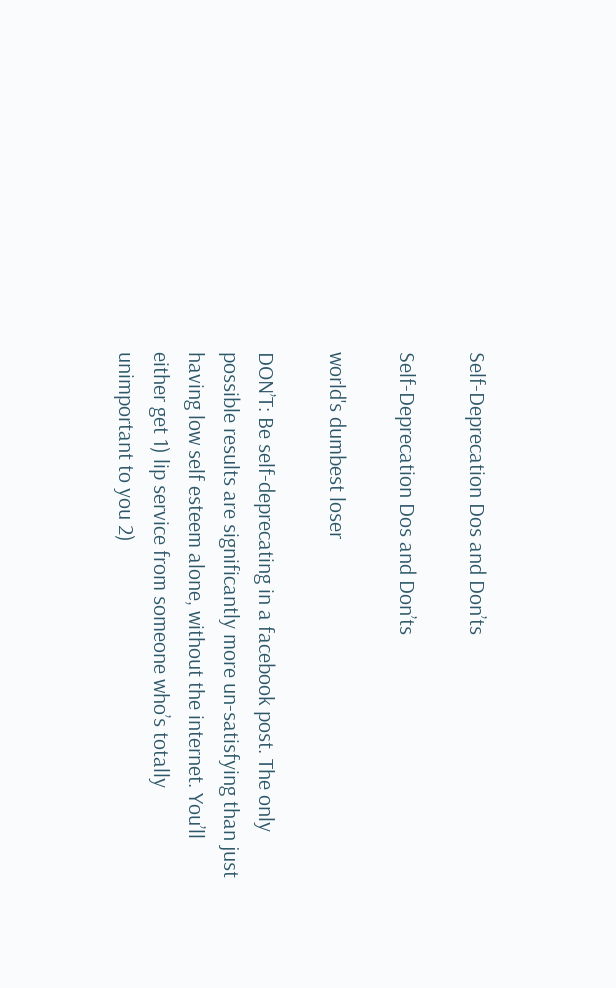Self-Deprecation Dos and Don’ts

Self-Deprecation Dos and Don’ts

world's dumbest loser

DON’T: Be self-deprecating in a facebook post. The only possible results are significantly more un-satisfying than just having low self esteem alone, without the internet. You’ll either get 1) lip service from someone who’s totally unimportant to you 2)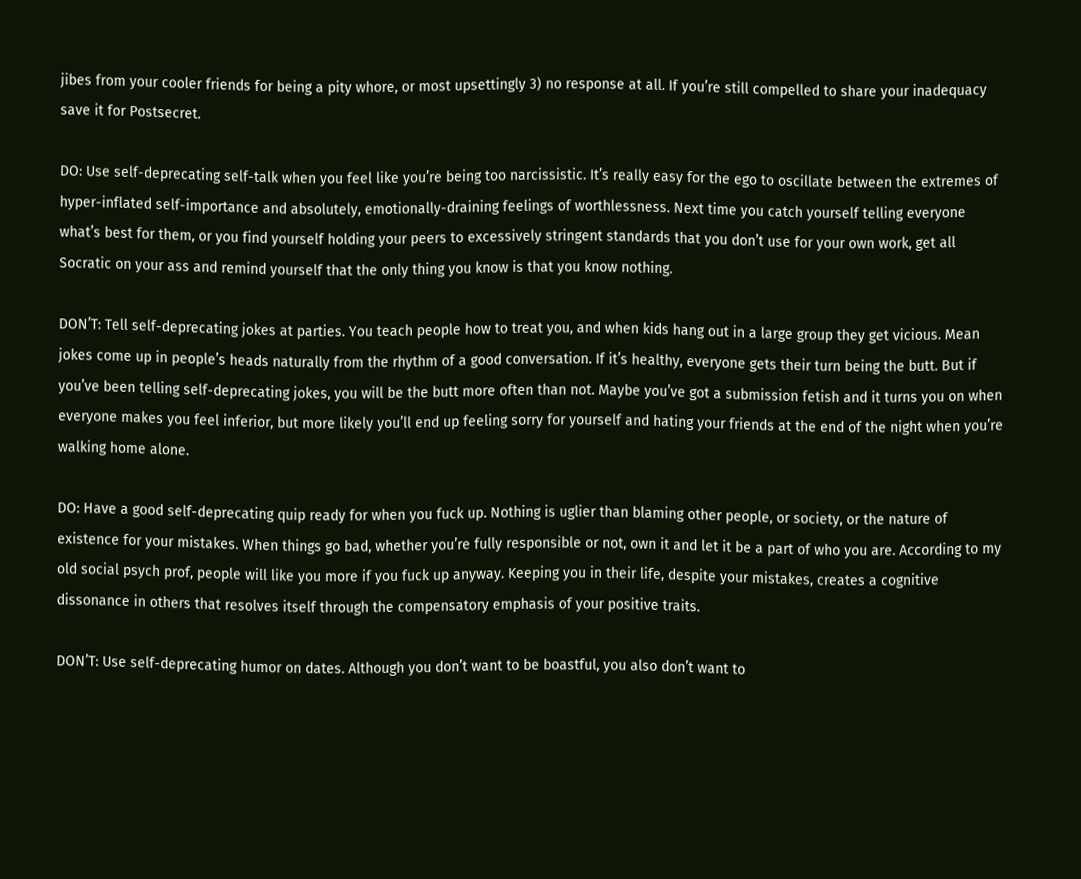jibes from your cooler friends for being a pity whore, or most upsettingly 3) no response at all. If you’re still compelled to share your inadequacy save it for Postsecret.

DO: Use self-deprecating self-talk when you feel like you’re being too narcissistic. It’s really easy for the ego to oscillate between the extremes of hyper-inflated self-importance and absolutely, emotionally-draining feelings of worthlessness. Next time you catch yourself telling everyone what’s best for them, or you find yourself holding your peers to excessively stringent standards that you don’t use for your own work, get all Socratic on your ass and remind yourself that the only thing you know is that you know nothing.

DON’T: Tell self-deprecating jokes at parties. You teach people how to treat you, and when kids hang out in a large group they get vicious. Mean jokes come up in people’s heads naturally from the rhythm of a good conversation. If it’s healthy, everyone gets their turn being the butt. But if you’ve been telling self-deprecating jokes, you will be the butt more often than not. Maybe you’ve got a submission fetish and it turns you on when everyone makes you feel inferior, but more likely you’ll end up feeling sorry for yourself and hating your friends at the end of the night when you’re walking home alone.

DO: Have a good self-deprecating quip ready for when you fuck up. Nothing is uglier than blaming other people, or society, or the nature of existence for your mistakes. When things go bad, whether you’re fully responsible or not, own it and let it be a part of who you are. According to my old social psych prof, people will like you more if you fuck up anyway. Keeping you in their life, despite your mistakes, creates a cognitive dissonance in others that resolves itself through the compensatory emphasis of your positive traits.

DON’T: Use self-deprecating humor on dates. Although you don’t want to be boastful, you also don’t want to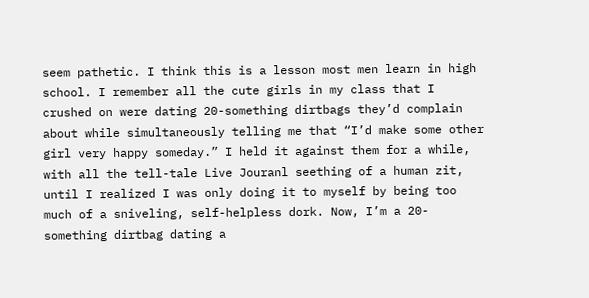seem pathetic. I think this is a lesson most men learn in high school. I remember all the cute girls in my class that I crushed on were dating 20-something dirtbags they’d complain about while simultaneously telling me that “I’d make some other girl very happy someday.” I held it against them for a while, with all the tell-tale Live Jouranl seething of a human zit, until I realized I was only doing it to myself by being too much of a sniveling, self-helpless dork. Now, I’m a 20-something dirtbag dating a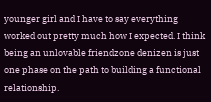younger girl and I have to say everything worked out pretty much how I expected. I think being an unlovable friendzone denizen is just one phase on the path to building a functional relationship.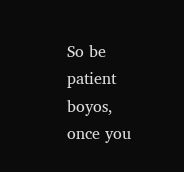So be patient boyos, once you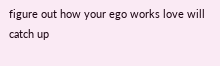figure out how your ego works love will catch up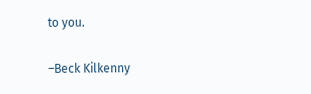to you.

–Beck Kilkenny